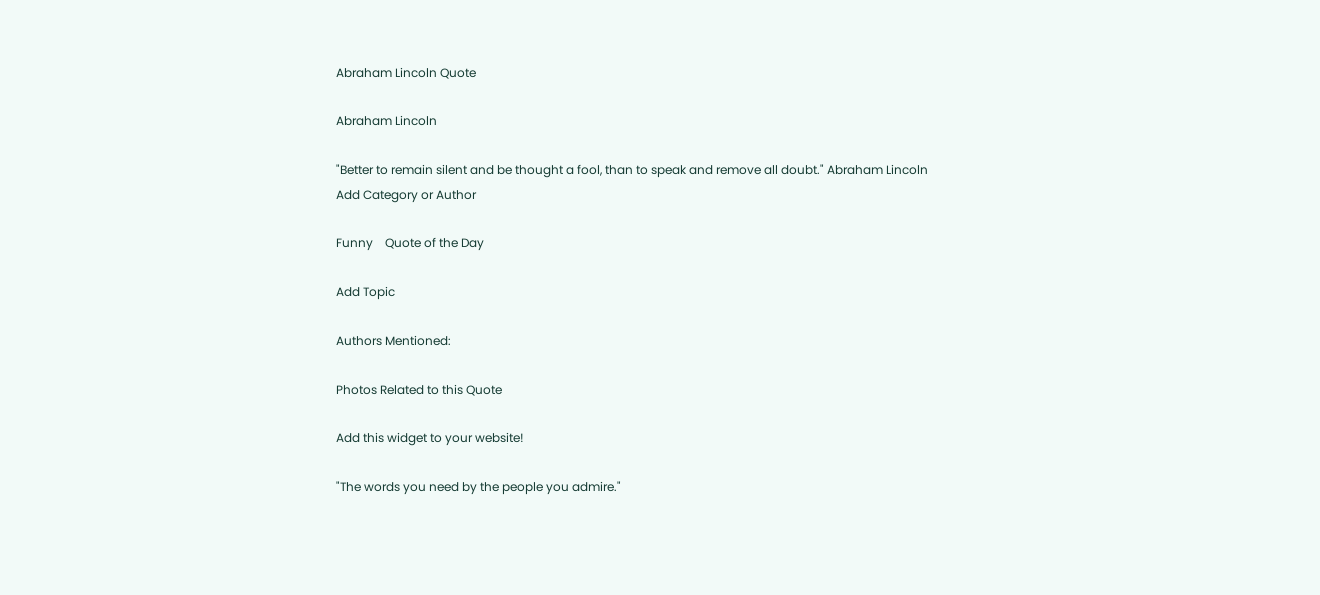Abraham Lincoln Quote

Abraham Lincoln

"Better to remain silent and be thought a fool, than to speak and remove all doubt." Abraham Lincoln
Add Category or Author

Funny    Quote of the Day

Add Topic

Authors Mentioned:

Photos Related to this Quote

Add this widget to your website!

"The words you need by the people you admire."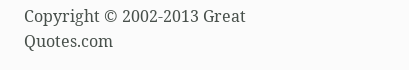Copyright © 2002-2013 Great Quotes.com